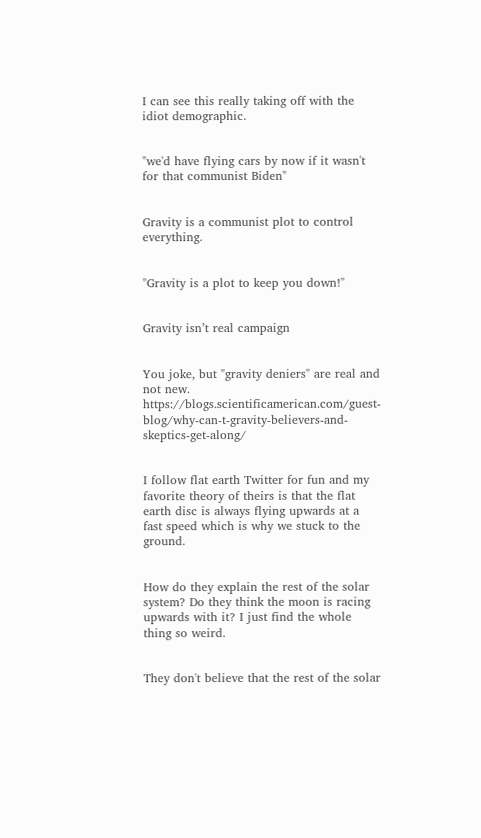I can see this really taking off with the idiot demographic.


"we'd have flying cars by now if it wasn't for that communist Biden"


Gravity is a communist plot to control everything.


"Gravity is a plot to keep you down!"


Gravity isn’t real campaign


You joke, but "gravity deniers" are real and not new. https://blogs.scientificamerican.com/guest-blog/why-can-t-gravity-believers-and-skeptics-get-along/


I follow flat earth Twitter for fun and my favorite theory of theirs is that the flat earth disc is always flying upwards at a fast speed which is why we stuck to the ground.


How do they explain the rest of the solar system? Do they think the moon is racing upwards with it? I just find the whole thing so weird.


They don't believe that the rest of the solar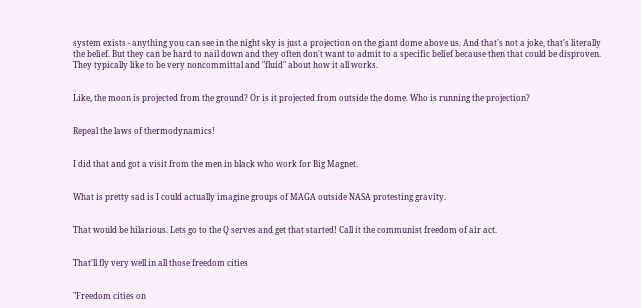system exists - anything you can see in the night sky is just a projection on the giant dome above us. And that's not a joke, that's literally the belief. But they can be hard to nail down and they often don't want to admit to a specific belief because then that could be disproven. They typically like to be very noncommittal and "fluid" about how it all works.


Like, the moon is projected from the ground? Or is it projected from outside the dome. Who is running the projection?


Repeal the laws of thermodynamics!


I did that and got a visit from the men in black who work for Big Magnet.


What is pretty sad is I could actually imagine groups of MAGA outside NASA protesting gravity.


That would be hilarious. Lets go to the Q serves and get that started! Call it the communist freedom of air act.


That'll fly very well in all those freedom cities


"Freedom cities on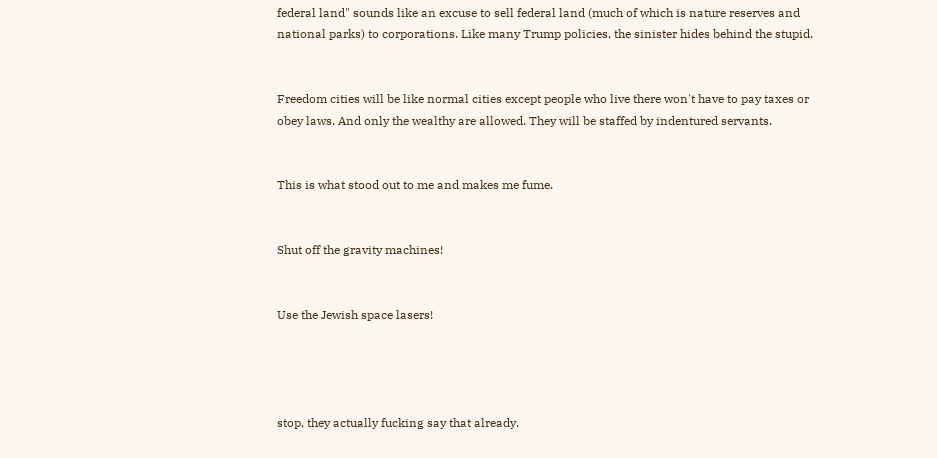federal land" sounds like an excuse to sell federal land (much of which is nature reserves and national parks) to corporations. Like many Trump policies, the sinister hides behind the stupid.


Freedom cities will be like normal cities except people who live there won't have to pay taxes or obey laws. And only the wealthy are allowed. They will be staffed by indentured servants.


This is what stood out to me and makes me fume.


Shut off the gravity machines!


Use the Jewish space lasers!




stop, they actually fucking say that already.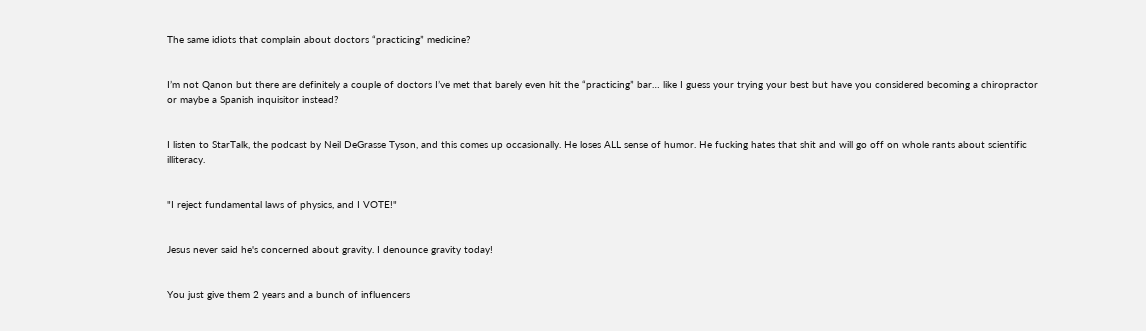The same idiots that complain about doctors “practicing” medicine?


I’m not Qanon but there are definitely a couple of doctors I’ve met that barely even hit the “practicing” bar… like I guess your trying your best but have you considered becoming a chiropractor or maybe a Spanish inquisitor instead?


I listen to StarTalk, the podcast by Neil DeGrasse Tyson, and this comes up occasionally. He loses ALL sense of humor. He fucking hates that shit and will go off on whole rants about scientific illiteracy.


"I reject fundamental laws of physics, and I VOTE!"


Jesus never said he's concerned about gravity. I denounce gravity today!


You just give them 2 years and a bunch of influencers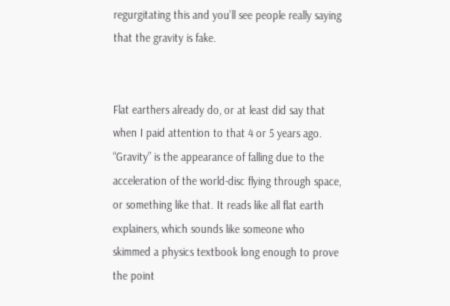regurgitating this and you’ll see people really saying that the gravity is fake.


Flat earthers already do, or at least did say that when I paid attention to that 4 or 5 years ago. “Gravity” is the appearance of falling due to the acceleration of the world-disc flying through space, or something like that. It reads like all flat earth explainers, which sounds like someone who skimmed a physics textbook long enough to prove the point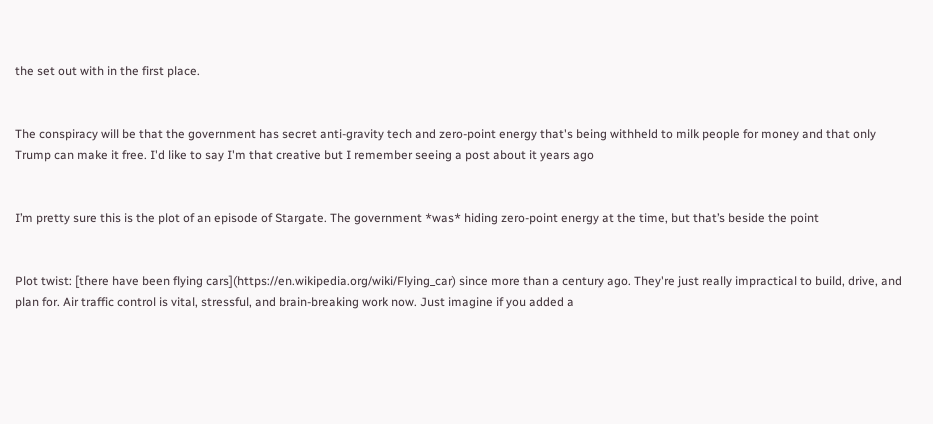the set out with in the first place.


The conspiracy will be that the government has secret anti-gravity tech and zero-point energy that's being withheld to milk people for money and that only Trump can make it free. I'd like to say I'm that creative but I remember seeing a post about it years ago


I’m pretty sure this is the plot of an episode of Stargate. The government *was* hiding zero-point energy at the time, but that’s beside the point


Plot twist: [there have been flying cars](https://en.wikipedia.org/wiki/Flying_car) since more than a century ago. They're just really impractical to build, drive, and plan for. Air traffic control is vital, stressful, and brain-breaking work now. Just imagine if you added a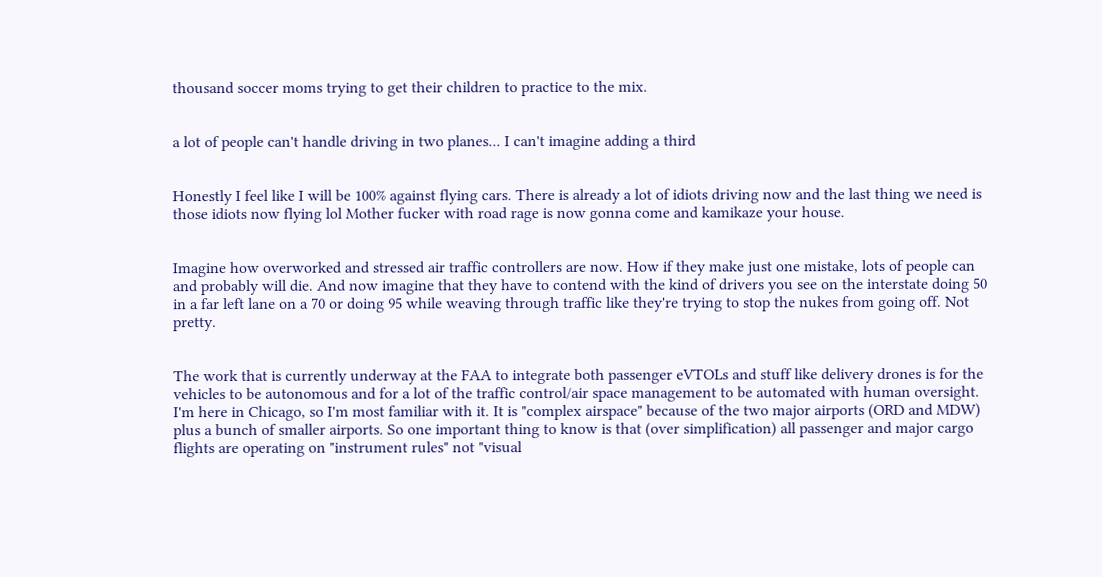thousand soccer moms trying to get their children to practice to the mix.


a lot of people can't handle driving in two planes... I can't imagine adding a third


Honestly I feel like I will be 100% against flying cars. There is already a lot of idiots driving now and the last thing we need is those idiots now flying lol Mother fucker with road rage is now gonna come and kamikaze your house.


Imagine how overworked and stressed air traffic controllers are now. How if they make just one mistake, lots of people can and probably will die. And now imagine that they have to contend with the kind of drivers you see on the interstate doing 50 in a far left lane on a 70 or doing 95 while weaving through traffic like they're trying to stop the nukes from going off. Not pretty.


The work that is currently underway at the FAA to integrate both passenger eVTOLs and stuff like delivery drones is for the vehicles to be autonomous and for a lot of the traffic control/air space management to be automated with human oversight. I'm here in Chicago, so I'm most familiar with it. It is "complex airspace" because of the two major airports (ORD and MDW) plus a bunch of smaller airports. So one important thing to know is that (over simplification) all passenger and major cargo flights are operating on "instrument rules" not "visual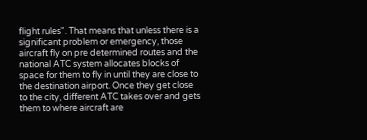flight rules". That means that unless there is a significant problem or emergency, those aircraft fly on pre determined routes and the national ATC system allocates blocks of space for them to fly in until they are close to the destination airport. Once they get close to the city, different ATC takes over and gets them to where aircraft are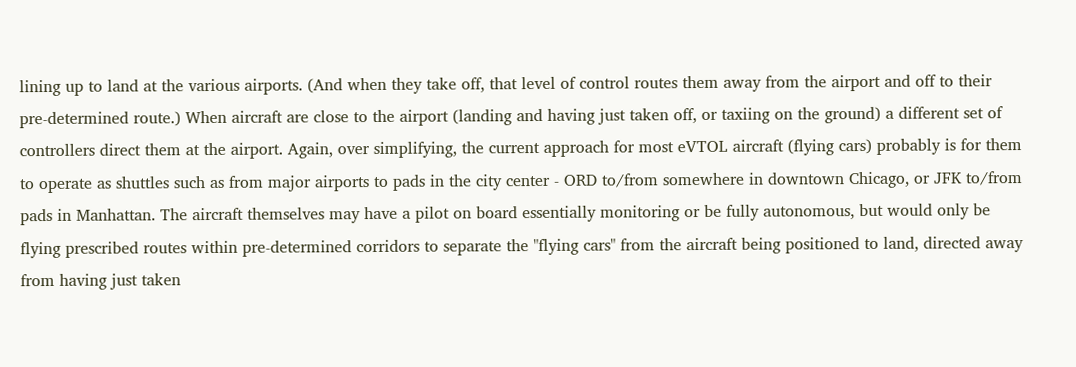lining up to land at the various airports. (And when they take off, that level of control routes them away from the airport and off to their pre-determined route.) When aircraft are close to the airport (landing and having just taken off, or taxiing on the ground) a different set of controllers direct them at the airport. Again, over simplifying, the current approach for most eVTOL aircraft (flying cars) probably is for them to operate as shuttles such as from major airports to pads in the city center - ORD to/from somewhere in downtown Chicago, or JFK to/from pads in Manhattan. The aircraft themselves may have a pilot on board essentially monitoring or be fully autonomous, but would only be flying prescribed routes within pre-determined corridors to separate the "flying cars" from the aircraft being positioned to land, directed away from having just taken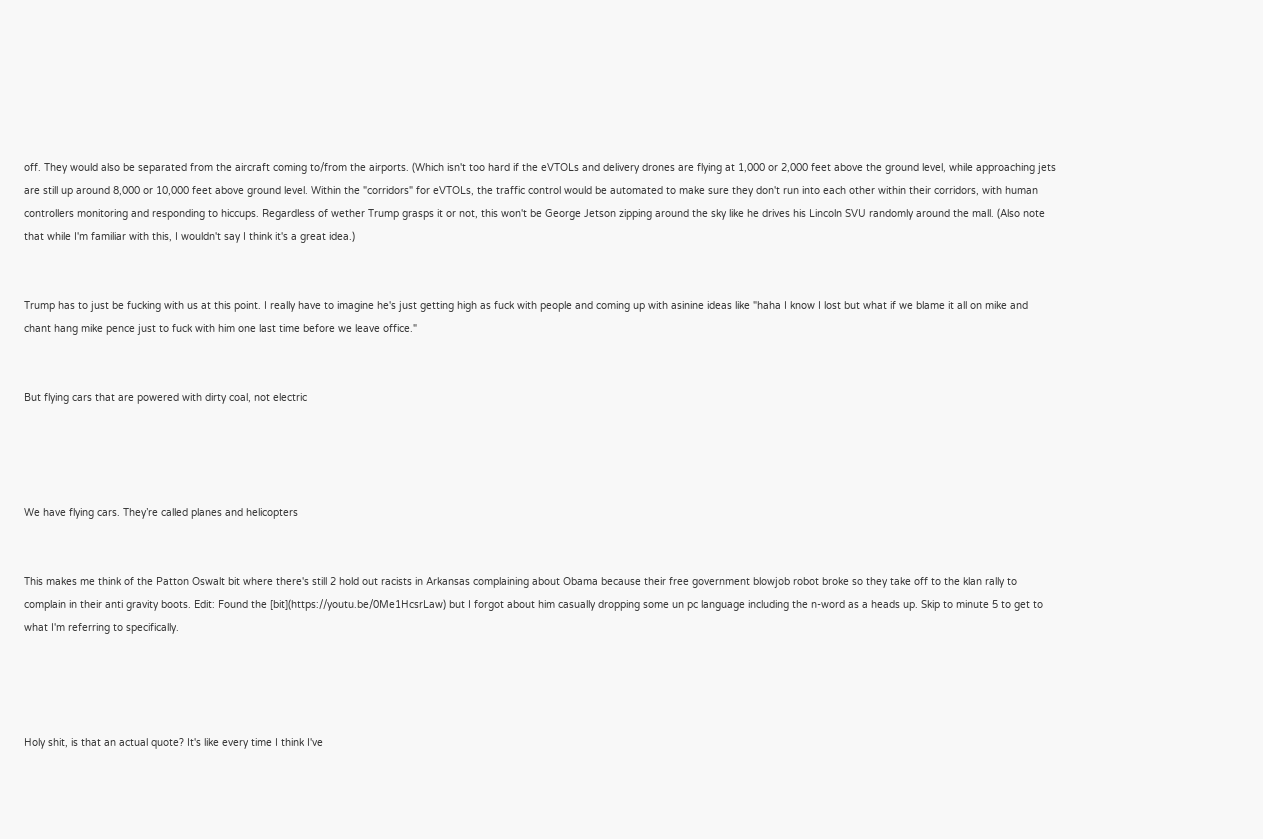off. They would also be separated from the aircraft coming to/from the airports. (Which isn't too hard if the eVTOLs and delivery drones are flying at 1,000 or 2,000 feet above the ground level, while approaching jets are still up around 8,000 or 10,000 feet above ground level. Within the "corridors" for eVTOLs, the traffic control would be automated to make sure they don't run into each other within their corridors, with human controllers monitoring and responding to hiccups. Regardless of wether Trump grasps it or not, this won't be George Jetson zipping around the sky like he drives his Lincoln SVU randomly around the mall. (Also note that while I'm familiar with this, I wouldn't say I think it's a great idea.)


Trump has to just be fucking with us at this point. I really have to imagine he's just getting high as fuck with people and coming up with asinine ideas like "haha I know I lost but what if we blame it all on mike and chant hang mike pence just to fuck with him one last time before we leave office."


But flying cars that are powered with dirty coal, not electric




We have flying cars. They’re called planes and helicopters


This makes me think of the Patton Oswalt bit where there's still 2 hold out racists in Arkansas complaining about Obama because their free government blowjob robot broke so they take off to the klan rally to complain in their anti gravity boots. Edit: Found the [bit](https://youtu.be/0Me1HcsrLaw) but I forgot about him casually dropping some un pc language including the n-word as a heads up. Skip to minute 5 to get to what I'm referring to specifically.




Holy shit, is that an actual quote? It's like every time I think I've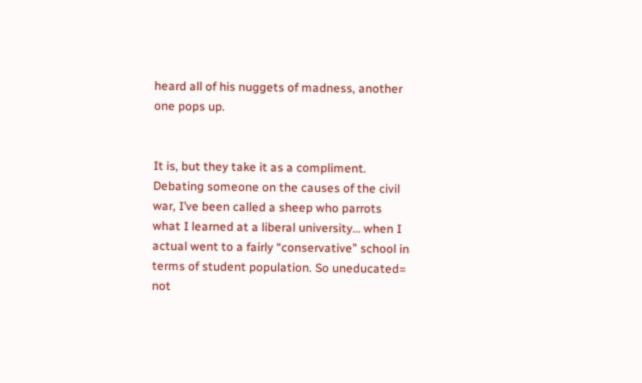heard all of his nuggets of madness, another one pops up.


It is, but they take it as a compliment. Debating someone on the causes of the civil war, I’ve been called a sheep who parrots what I learned at a liberal university… when I actual went to a fairly “conservative” school in terms of student population. So uneducated= not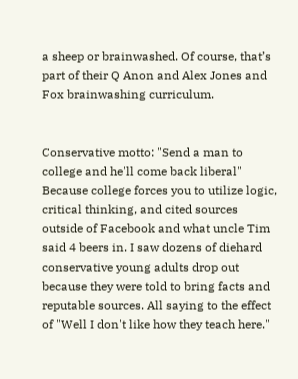a sheep or brainwashed. Of course, that’s part of their Q Anon and Alex Jones and Fox brainwashing curriculum.


Conservative motto: "Send a man to college and he'll come back liberal" Because college forces you to utilize logic, critical thinking, and cited sources outside of Facebook and what uncle Tim said 4 beers in. I saw dozens of diehard conservative young adults drop out because they were told to bring facts and reputable sources. All saying to the effect of "Well I don't like how they teach here."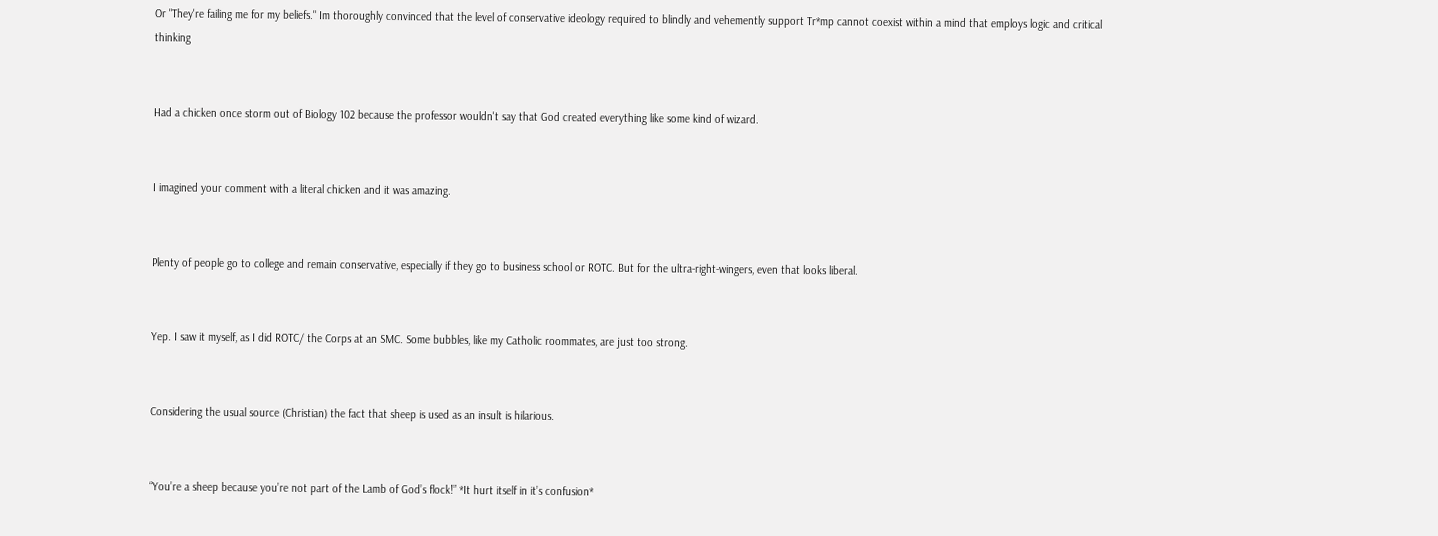Or "They're failing me for my beliefs." Im thoroughly convinced that the level of conservative ideology required to blindly and vehemently support Tr*mp cannot coexist within a mind that employs logic and critical thinking


Had a chicken once storm out of Biology 102 because the professor wouldn't say that God created everything like some kind of wizard.


I imagined your comment with a literal chicken and it was amazing.


Plenty of people go to college and remain conservative, especially if they go to business school or ROTC. But for the ultra-right-wingers, even that looks liberal.


Yep. I saw it myself, as I did ROTC/ the Corps at an SMC. Some bubbles, like my Catholic roommates, are just too strong.


Considering the usual source (Christian) the fact that sheep is used as an insult is hilarious.


“You’re a sheep because you’re not part of the Lamb of God’s flock!” *It hurt itself in it’s confusion*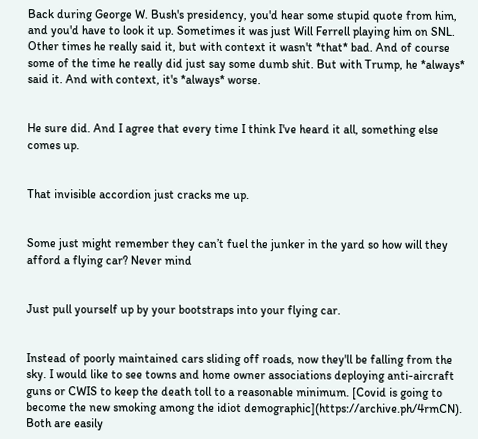Back during George W. Bush's presidency, you'd hear some stupid quote from him, and you'd have to look it up. Sometimes it was just Will Ferrell playing him on SNL. Other times he really said it, but with context it wasn't *that* bad. And of course some of the time he really did just say some dumb shit. But with Trump, he *always* said it. And with context, it's *always* worse.


He sure did. And I agree that every time I think I've heard it all, something else comes up.


That invisible accordion just cracks me up.


Some just might remember they can’t fuel the junker in the yard so how will they afford a flying car? Never mind


Just pull yourself up by your bootstraps into your flying car.


Instead of poorly maintained cars sliding off roads, now they'll be falling from the sky. I would like to see towns and home owner associations deploying anti-aircraft guns or CWIS to keep the death toll to a reasonable minimum. [Covid is going to become the new smoking among the idiot demographic](https://archive.ph/4rmCN). Both are easily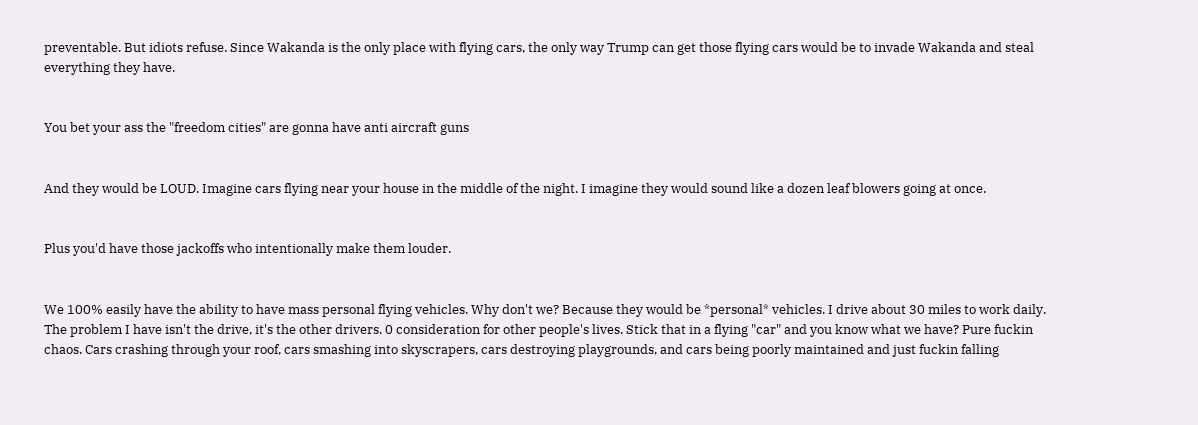preventable. But idiots refuse. Since Wakanda is the only place with flying cars, the only way Trump can get those flying cars would be to invade Wakanda and steal everything they have.


You bet your ass the "freedom cities" are gonna have anti aircraft guns


And they would be LOUD. Imagine cars flying near your house in the middle of the night. I imagine they would sound like a dozen leaf blowers going at once.


Plus you'd have those jackoffs who intentionally make them louder.


We 100% easily have the ability to have mass personal flying vehicles. Why don't we? Because they would be *personal* vehicles. I drive about 30 miles to work daily. The problem I have isn't the drive, it's the other drivers. 0 consideration for other people's lives. Stick that in a flying "car" and you know what we have? Pure fuckin chaos. Cars crashing through your roof, cars smashing into skyscrapers, cars destroying playgrounds, and cars being poorly maintained and just fuckin falling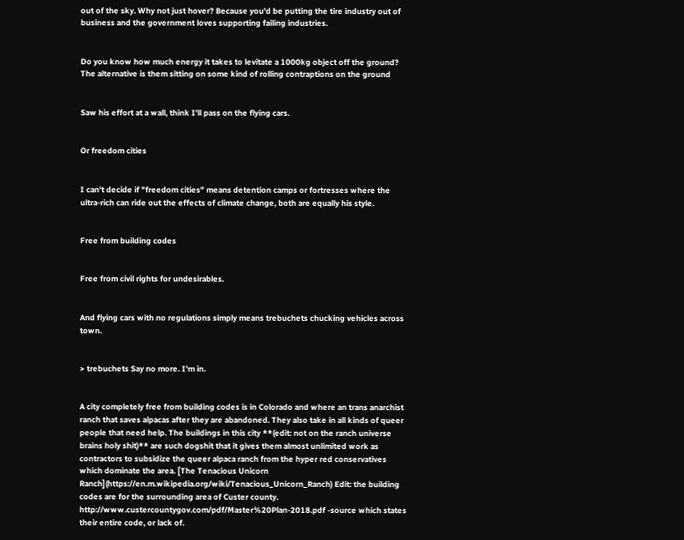out of the sky. Why not just hover? Because you'd be putting the tire industry out of business and the government loves supporting failing industries.


Do you know how much energy it takes to levitate a 1000kg object off the ground? The alternative is them sitting on some kind of rolling contraptions on the ground


Saw his effort at a wall, think I'll pass on the flying cars.


Or freedom cities


I can't decide if "freedom cities" means detention camps or fortresses where the ultra-rich can ride out the effects of climate change, both are equally his style.


Free from building codes


Free from civil rights for undesirables.


And flying cars with no regulations simply means trebuchets chucking vehicles across town.


> trebuchets Say no more. I'm in.


A city completely free from building codes is in Colorado and where an trans anarchist ranch that saves alpacas after they are abandoned. They also take in all kinds of queer people that need help. The buildings in this city **(edit: not on the ranch universe brains holy shit)** are such dogshit that it gives them almost unlimited work as contractors to subsidize the queer alpaca ranch from the hyper red conservatives which dominate the area. [The Tenacious Unicorn Ranch](https://en.m.wikipedia.org/wiki/Tenacious_Unicorn_Ranch) Edit: the building codes are for the surrounding area of Custer county. http://www.custercountygov.com/pdf/Master%20Plan-2018.pdf -source which states their entire code, or lack of.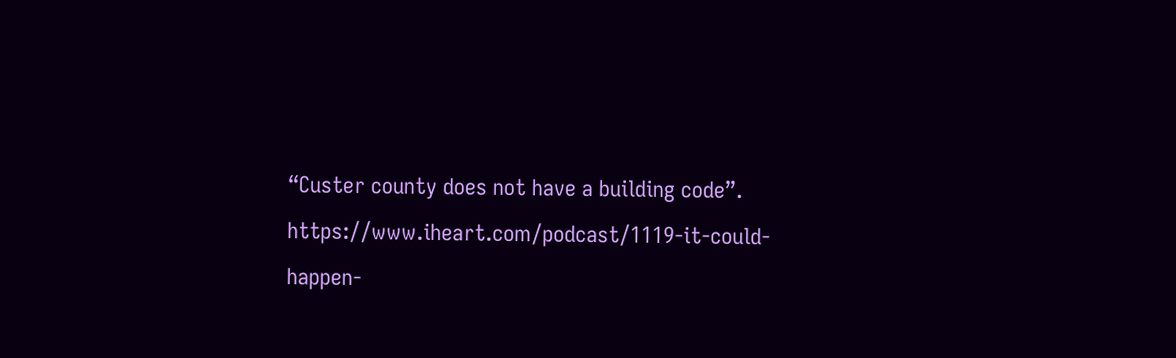“Custer county does not have a building code”. https://www.iheart.com/podcast/1119-it-could-happen-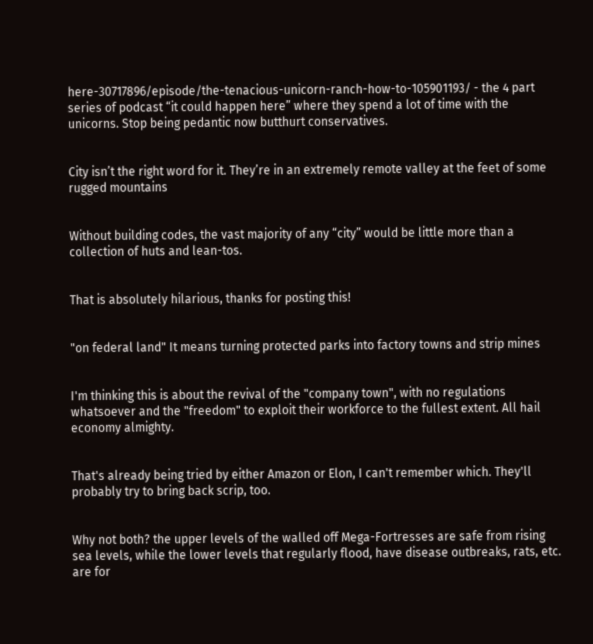here-30717896/episode/the-tenacious-unicorn-ranch-how-to-105901193/ - the 4 part series of podcast “it could happen here” where they spend a lot of time with the unicorns. Stop being pedantic now butthurt conservatives.


City isn’t the right word for it. They’re in an extremely remote valley at the feet of some rugged mountains


Without building codes, the vast majority of any “city” would be little more than a collection of huts and lean-tos.


That is absolutely hilarious, thanks for posting this!


"on federal land" It means turning protected parks into factory towns and strip mines


I'm thinking this is about the revival of the "company town", with no regulations whatsoever and the "freedom" to exploit their workforce to the fullest extent. All hail economy almighty.


That's already being tried by either Amazon or Elon, I can't remember which. They'll probably try to bring back scrip, too.


Why not both? the upper levels of the walled off Mega-Fortresses are safe from rising sea levels, while the lower levels that regularly flood, have disease outbreaks, rats, etc. are for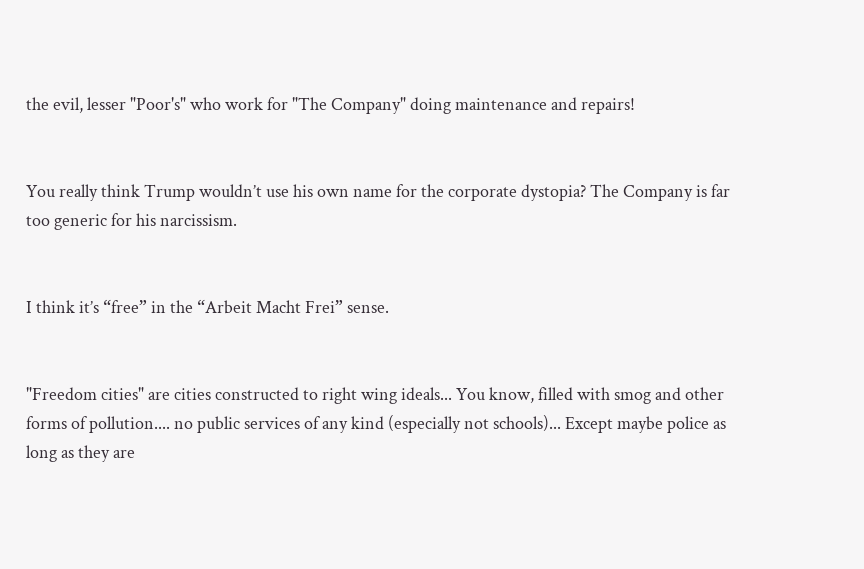the evil, lesser "Poor's" who work for "The Company" doing maintenance and repairs!


You really think Trump wouldn’t use his own name for the corporate dystopia? The Company is far too generic for his narcissism.


I think it’s “free” in the “Arbeit Macht Frei” sense.


"Freedom cities" are cities constructed to right wing ideals... You know, filled with smog and other forms of pollution.... no public services of any kind (especially not schools)... Except maybe police as long as they are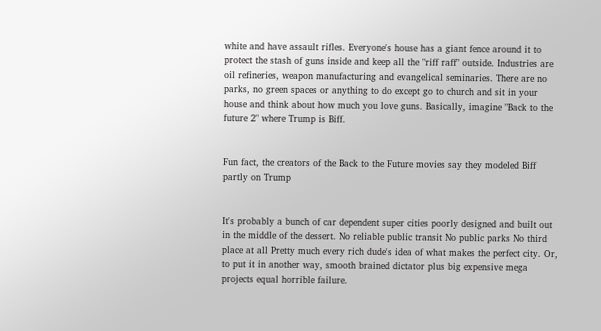white and have assault rifles. Everyone's house has a giant fence around it to protect the stash of guns inside and keep all the "riff raff" outside. Industries are oil refineries, weapon manufacturing and evangelical seminaries. There are no parks, no green spaces or anything to do except go to church and sit in your house and think about how much you love guns. Basically, imagine "Back to the future 2" where Trump is Biff.


Fun fact, the creators of the Back to the Future movies say they modeled Biff partly on Trump


It's probably a bunch of car dependent super cities poorly designed and built out in the middle of the dessert. No reliable public transit No public parks No third place at all Pretty much every rich dude's idea of what makes the perfect city. Or, to put it in another way, smooth brained dictator plus big expensive mega projects equal horrible failure.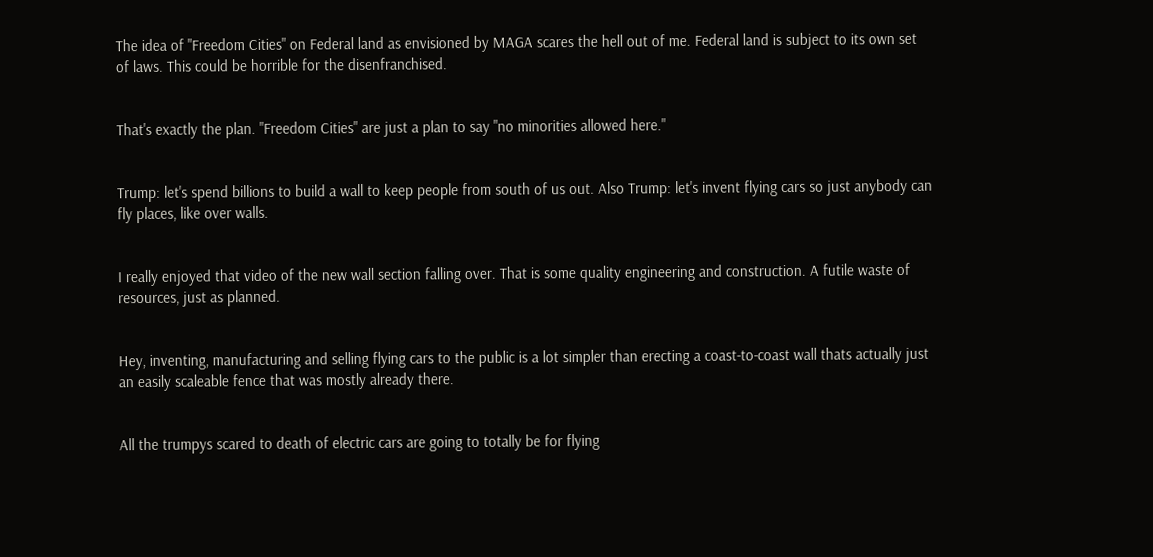The idea of "Freedom Cities" on Federal land as envisioned by MAGA scares the hell out of me. Federal land is subject to its own set of laws. This could be horrible for the disenfranchised.


That's exactly the plan. "Freedom Cities" are just a plan to say "no minorities allowed here."


Trump: let's spend billions to build a wall to keep people from south of us out. Also Trump: let's invent flying cars so just anybody can fly places, like over walls.


I really enjoyed that video of the new wall section falling over. That is some quality engineering and construction. A futile waste of resources, just as planned.


Hey, inventing, manufacturing and selling flying cars to the public is a lot simpler than erecting a coast-to-coast wall thats actually just an easily scaleable fence that was mostly already there.


All the trumpys scared to death of electric cars are going to totally be for flying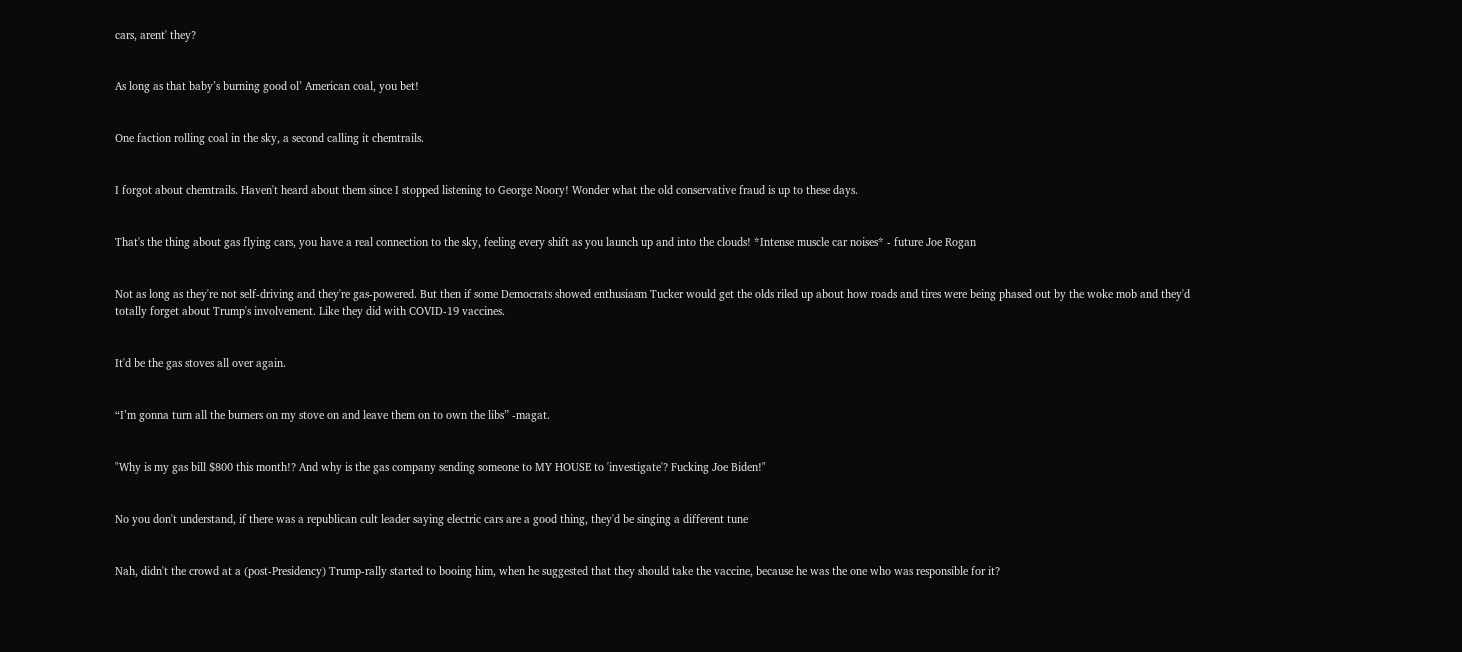cars, arent' they?


As long as that baby’s burning good ol’ American coal, you bet!


One faction rolling coal in the sky, a second calling it chemtrails.


I forgot about chemtrails. Haven't heard about them since I stopped listening to George Noory! Wonder what the old conservative fraud is up to these days.


That's the thing about gas flying cars, you have a real connection to the sky, feeling every shift as you launch up and into the clouds! *Intense muscle car noises* - future Joe Rogan


Not as long as they're not self-driving and they're gas-powered. But then if some Democrats showed enthusiasm Tucker would get the olds riled up about how roads and tires were being phased out by the woke mob and they'd totally forget about Trump's involvement. Like they did with COVID-19 vaccines.


It'd be the gas stoves all over again.


“I’m gonna turn all the burners on my stove on and leave them on to own the libs” -magat.


"Why is my gas bill $800 this month!? And why is the gas company sending someone to MY HOUSE to 'investigate'? Fucking Joe Biden!"


No you don't understand, if there was a republican cult leader saying electric cars are a good thing, they'd be singing a different tune


Nah, didn't the crowd at a (post-Presidency) Trump-rally started to booing him, when he suggested that they should take the vaccine, because he was the one who was responsible for it?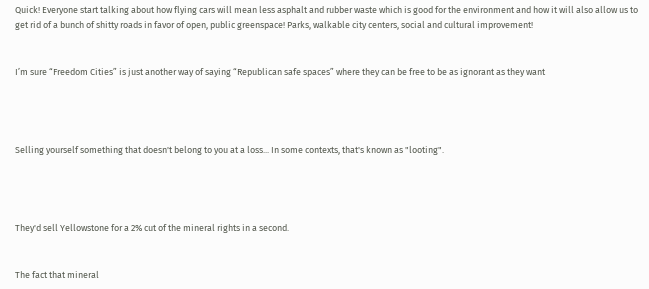Quick! Everyone start talking about how flying cars will mean less asphalt and rubber waste which is good for the environment and how it will also allow us to get rid of a bunch of shitty roads in favor of open, public greenspace! Parks, walkable city centers, social and cultural improvement!


I’m sure “Freedom Cities” is just another way of saying “Republican safe spaces” where they can be free to be as ignorant as they want




Selling yourself something that doesn't belong to you at a loss... In some contexts, that's known as "looting".




They'd sell Yellowstone for a 2% cut of the mineral rights in a second.


The fact that mineral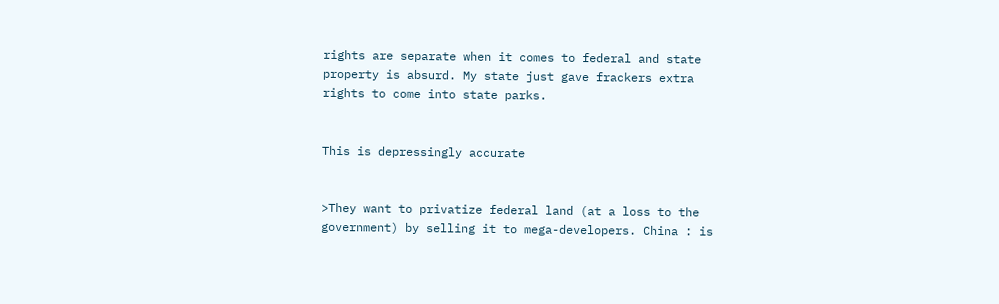rights are separate when it comes to federal and state property is absurd. My state just gave frackers extra rights to come into state parks.


This is depressingly accurate


>They want to privatize federal land (at a loss to the government) by selling it to mega-developers. China : is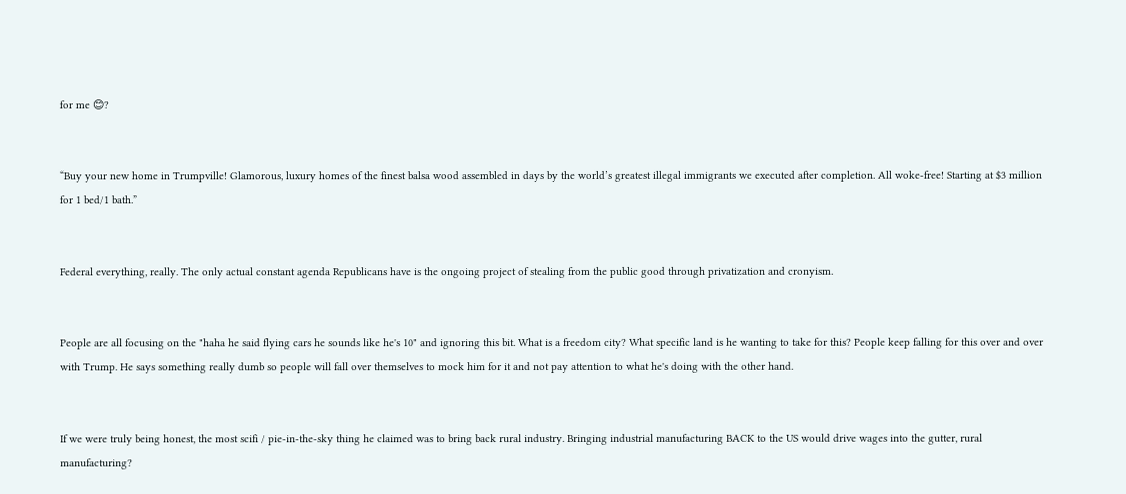for me 😊?


“Buy your new home in Trumpville! Glamorous, luxury homes of the finest balsa wood assembled in days by the world’s greatest illegal immigrants we executed after completion. All woke-free! Starting at $3 million for 1 bed/1 bath.”


Federal everything, really. The only actual constant agenda Republicans have is the ongoing project of stealing from the public good through privatization and cronyism.


People are all focusing on the "haha he said flying cars he sounds like he's 10" and ignoring this bit. What is a freedom city? What specific land is he wanting to take for this? People keep falling for this over and over with Trump. He says something really dumb so people will fall over themselves to mock him for it and not pay attention to what he's doing with the other hand.


If we were truly being honest, the most scifi / pie-in-the-sky thing he claimed was to bring back rural industry. Bringing industrial manufacturing BACK to the US would drive wages into the gutter, rural manufacturing?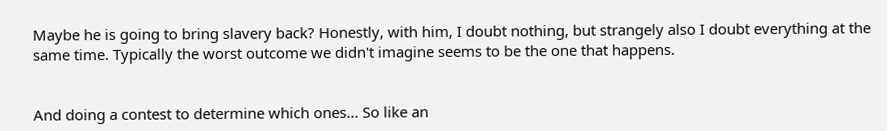Maybe he is going to bring slavery back? Honestly, with him, I doubt nothing, but strangely also I doubt everything at the same time. Typically the worst outcome we didn't imagine seems to be the one that happens.


And doing a contest to determine which ones... So like an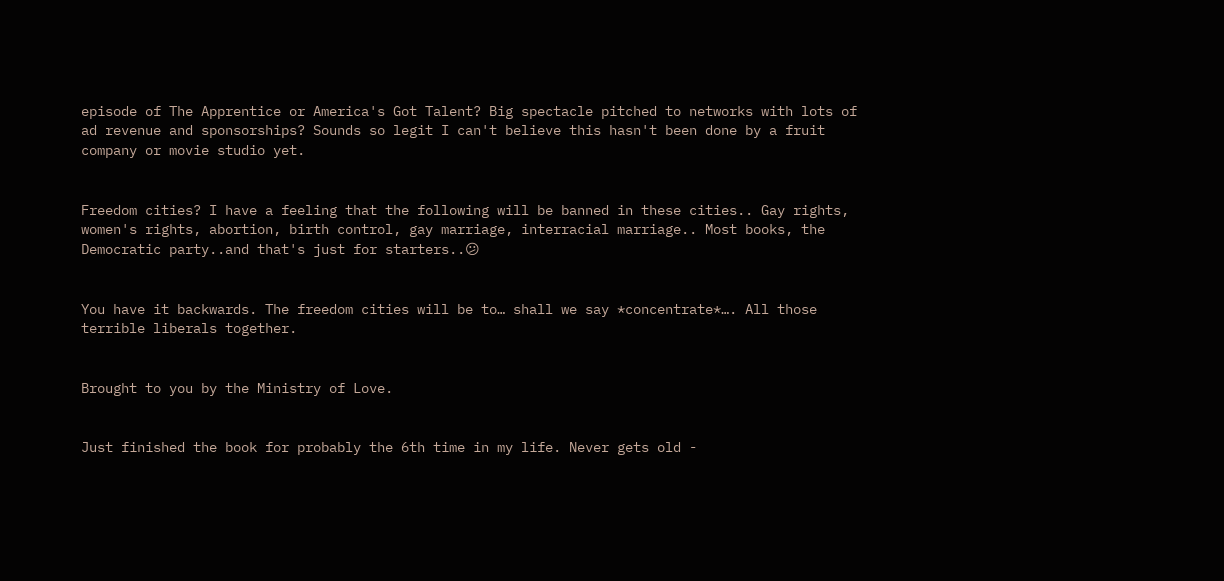episode of The Apprentice or America's Got Talent? Big spectacle pitched to networks with lots of ad revenue and sponsorships? Sounds so legit I can't believe this hasn't been done by a fruit company or movie studio yet.


Freedom cities? I have a feeling that the following will be banned in these cities.. Gay rights, women's rights, abortion, birth control, gay marriage, interracial marriage.. Most books, the Democratic party..and that's just for starters..😕


You have it backwards. The freedom cities will be to… shall we say *concentrate*…. All those terrible liberals together.


Brought to you by the Ministry of Love.


Just finished the book for probably the 6th time in my life. Never gets old -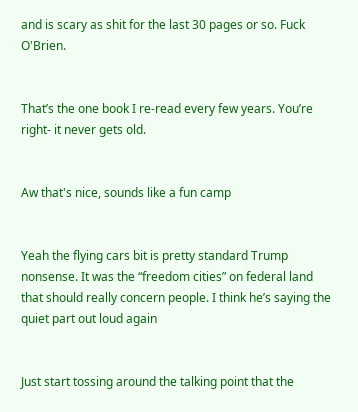and is scary as shit for the last 30 pages or so. Fuck O'Brien.


That’s the one book I re-read every few years. You’re right- it never gets old.


Aw that's nice, sounds like a fun camp


Yeah the flying cars bit is pretty standard Trump nonsense. It was the “freedom cities” on federal land that should really concern people. I think he’s saying the quiet part out loud again


Just start tossing around the talking point that the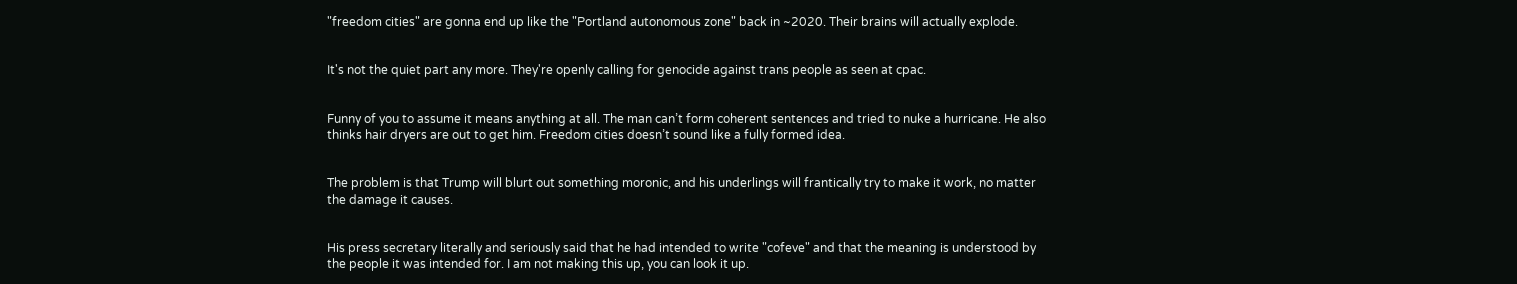"freedom cities" are gonna end up like the "Portland autonomous zone" back in ~2020. Their brains will actually explode.


It's not the quiet part any more. They're openly calling for genocide against trans people as seen at cpac.


Funny of you to assume it means anything at all. The man can’t form coherent sentences and tried to nuke a hurricane. He also thinks hair dryers are out to get him. Freedom cities doesn’t sound like a fully formed idea.


The problem is that Trump will blurt out something moronic, and his underlings will frantically try to make it work, no matter the damage it causes.


His press secretary literally and seriously said that he had intended to write "cofeve" and that the meaning is understood by the people it was intended for. I am not making this up, you can look it up.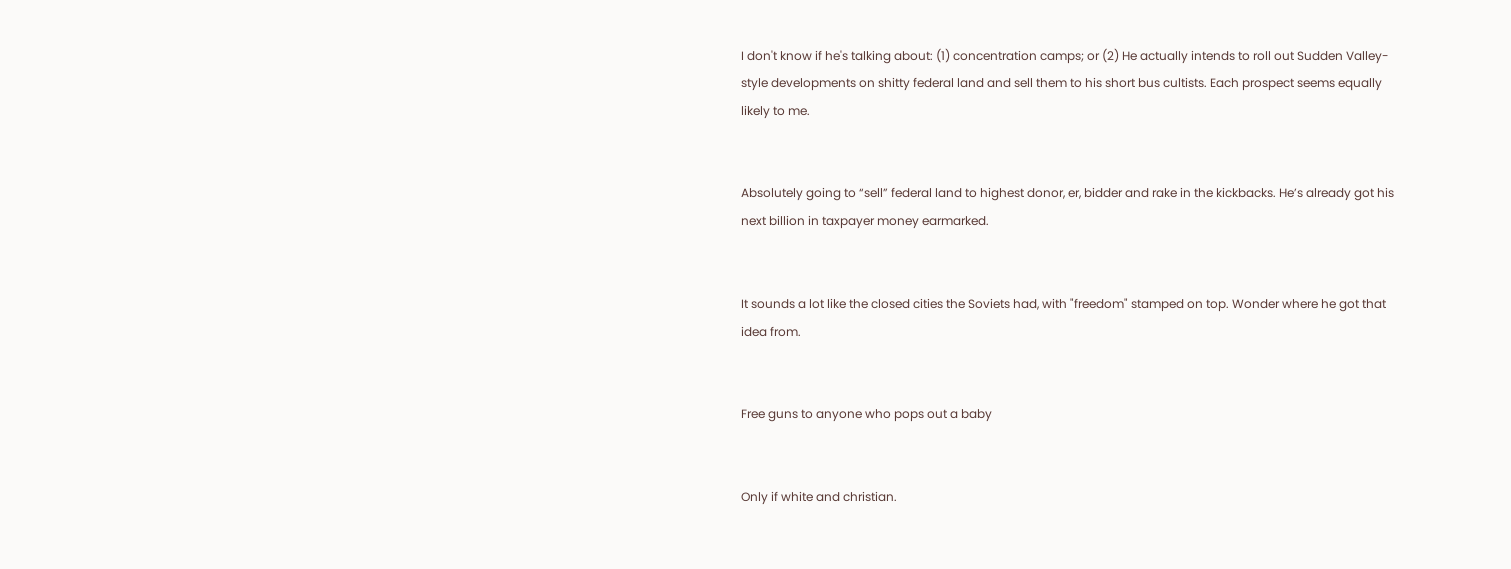I don't know if he's talking about: (1) concentration camps; or (2) He actually intends to roll out Sudden Valley-style developments on shitty federal land and sell them to his short bus cultists. Each prospect seems equally likely to me.


Absolutely going to “sell” federal land to highest donor, er, bidder and rake in the kickbacks. He’s already got his next billion in taxpayer money earmarked.


It sounds a lot like the closed cities the Soviets had, with "freedom" stamped on top. Wonder where he got that idea from.


Free guns to anyone who pops out a baby


Only if white and christian.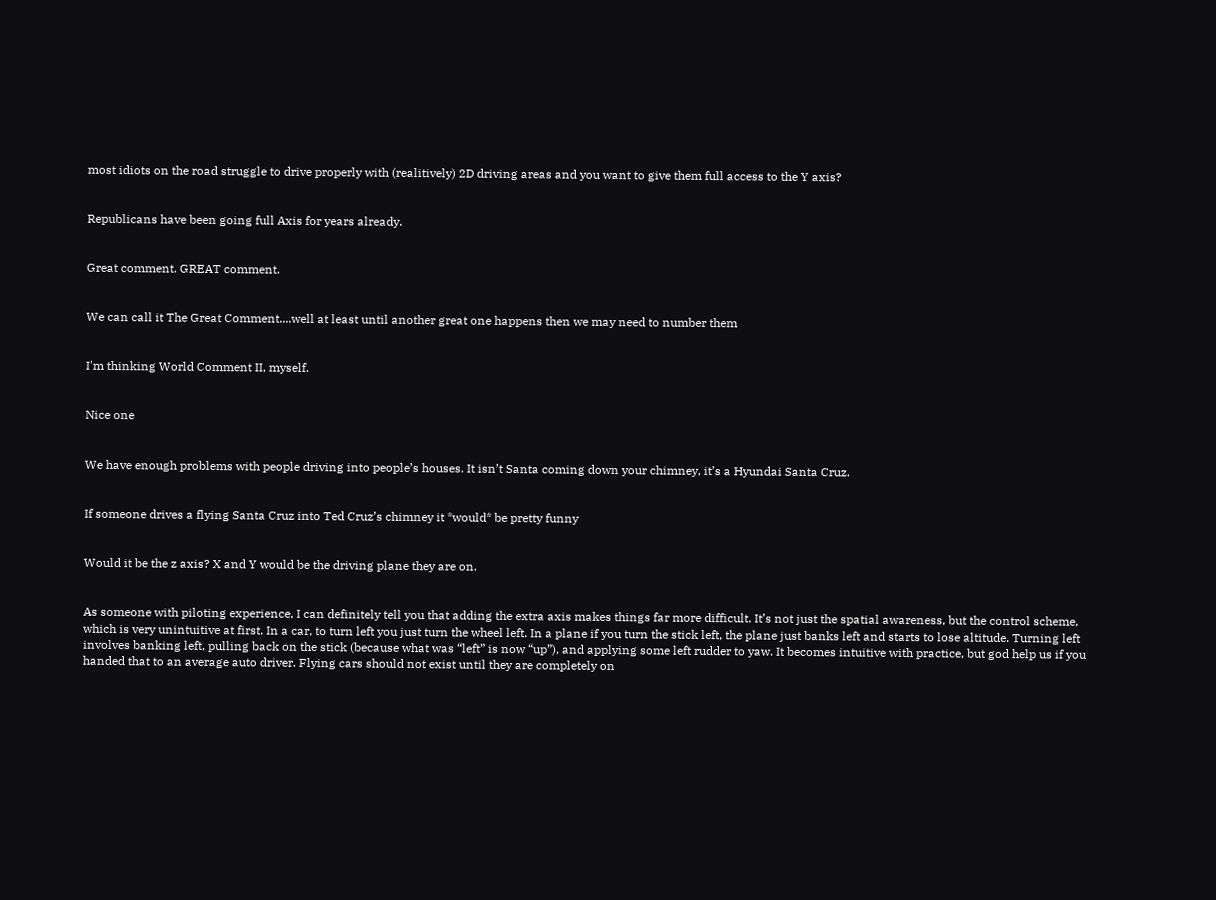most idiots on the road struggle to drive properly with (realitively) 2D driving areas and you want to give them full access to the Y axis?


Republicans have been going full Axis for years already.


Great comment. GREAT comment.


We can call it The Great Comment....well at least until another great one happens then we may need to number them


I'm thinking World Comment II, myself.


Nice one


We have enough problems with people driving into people’s houses. It isn’t Santa coming down your chimney, it’s a Hyundai Santa Cruz.


If someone drives a flying Santa Cruz into Ted Cruz’s chimney it *would* be pretty funny


Would it be the z axis? X and Y would be the driving plane they are on.


As someone with piloting experience, I can definitely tell you that adding the extra axis makes things far more difficult. It’s not just the spatial awareness, but the control scheme, which is very unintuitive at first. In a car, to turn left you just turn the wheel left. In a plane if you turn the stick left, the plane just banks left and starts to lose altitude. Turning left involves banking left, pulling back on the stick (because what was “left” is now “up”), and applying some left rudder to yaw. It becomes intuitive with practice, but god help us if you handed that to an average auto driver. Flying cars should not exist until they are completely on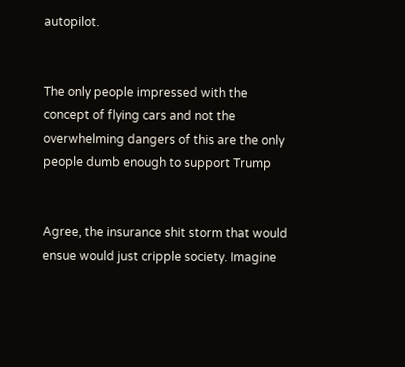autopilot.


The only people impressed with the concept of flying cars and not the overwhelming dangers of this are the only people dumb enough to support Trump


Agree, the insurance shit storm that would ensue would just cripple society. Imagine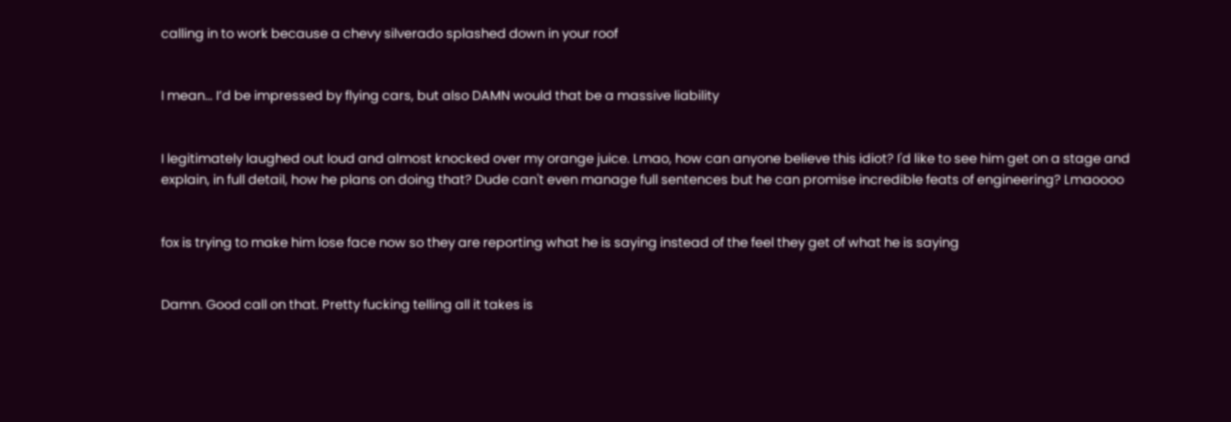calling in to work because a chevy silverado splashed down in your roof


I mean… I’d be impressed by flying cars, but also DAMN would that be a massive liability


I legitimately laughed out loud and almost knocked over my orange juice. Lmao, how can anyone believe this idiot? I'd like to see him get on a stage and explain, in full detail, how he plans on doing that? Dude can't even manage full sentences but he can promise incredible feats of engineering? Lmaoooo


fox is trying to make him lose face now so they are reporting what he is saying instead of the feel they get of what he is saying


Damn. Good call on that. Pretty fucking telling all it takes is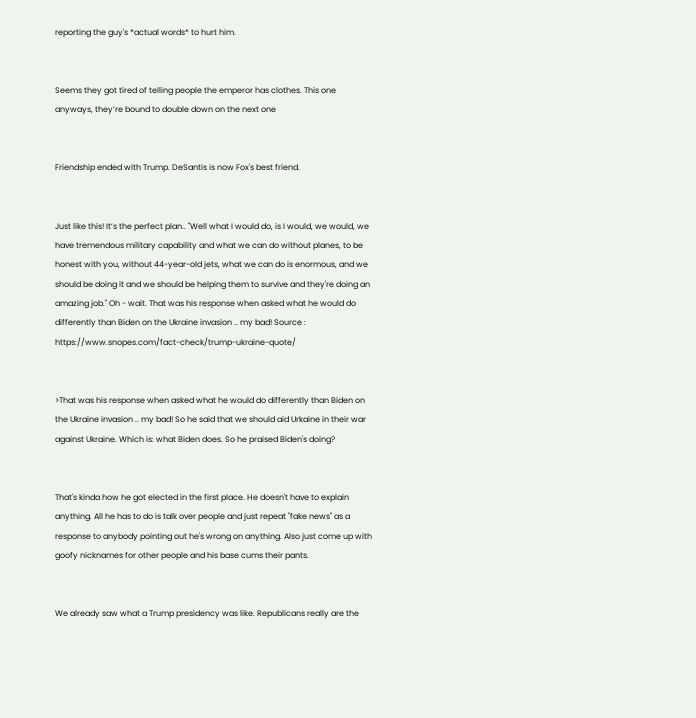reporting the guy's *actual words* to hurt him.


Seems they got tired of telling people the emperor has clothes. This one anyways, they’re bound to double down on the next one


Friendship ended with Trump. DeSantis is now Fox's best friend.


Just like this! It’s the perfect plan.. "Well what I would do, is I would, we would, we have tremendous military capability and what we can do without planes, to be honest with you, without 44-year-old jets, what we can do is enormous, and we should be doing it and we should be helping them to survive and they're doing an amazing job." Oh - wait. That was his response when asked what he would do differently than Biden on the Ukraine invasion .. my bad! Source : https://www.snopes.com/fact-check/trump-ukraine-quote/


>That was his response when asked what he would do differently than Biden on the Ukraine invasion .. my bad! So he said that we should aid Urkaine in their war against Ukraine. Which is: what Biden does. So he praised Biden's doing?


That's kinda how he got elected in the first place. He doesn't have to explain anything. All he has to do is talk over people and just repeat "fake news" as a response to anybody pointing out he's wrong on anything. Also just come up with goofy nicknames for other people and his base cums their pants.


We already saw what a Trump presidency was like. Republicans really are the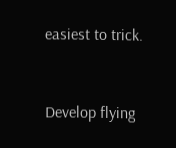easiest to trick.


Develop flying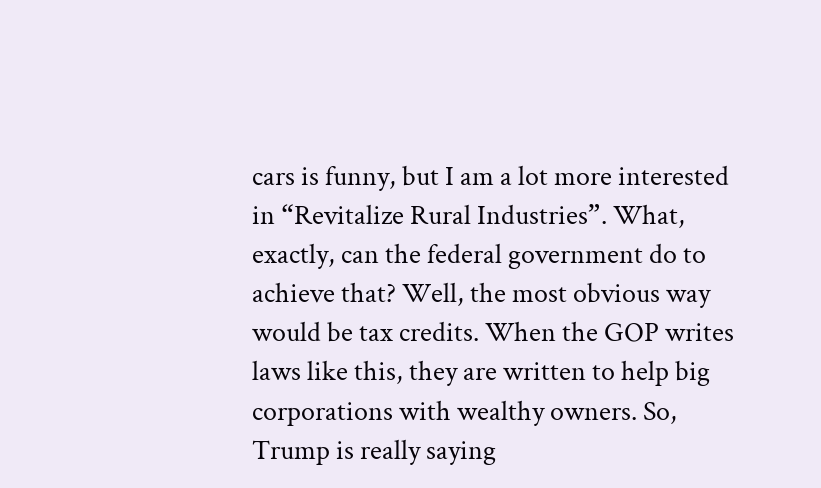cars is funny, but I am a lot more interested in “Revitalize Rural Industries”. What, exactly, can the federal government do to achieve that? Well, the most obvious way would be tax credits. When the GOP writes laws like this, they are written to help big corporations with wealthy owners. So, Trump is really saying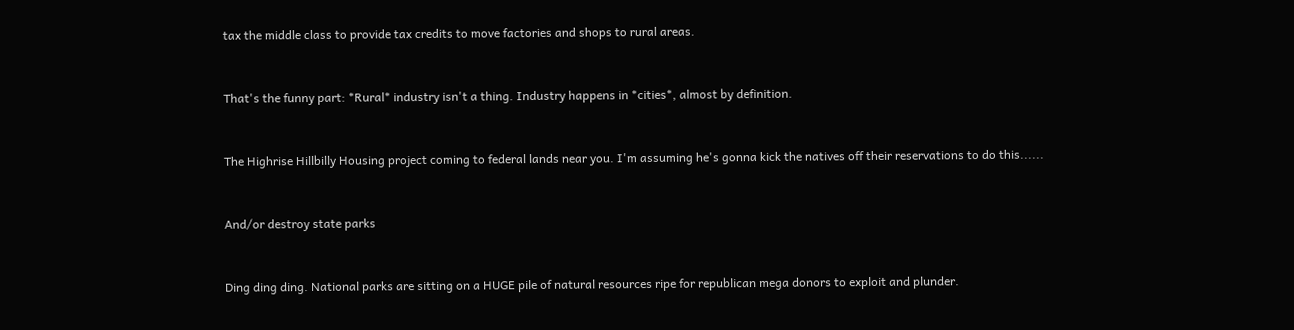tax the middle class to provide tax credits to move factories and shops to rural areas.


That's the funny part: *Rural* industry isn't a thing. Industry happens in *cities*, almost by definition.


The Highrise Hillbilly Housing project coming to federal lands near you. I'm assuming he's gonna kick the natives off their reservations to do this......


And/or destroy state parks


Ding ding ding. National parks are sitting on a HUGE pile of natural resources ripe for republican mega donors to exploit and plunder.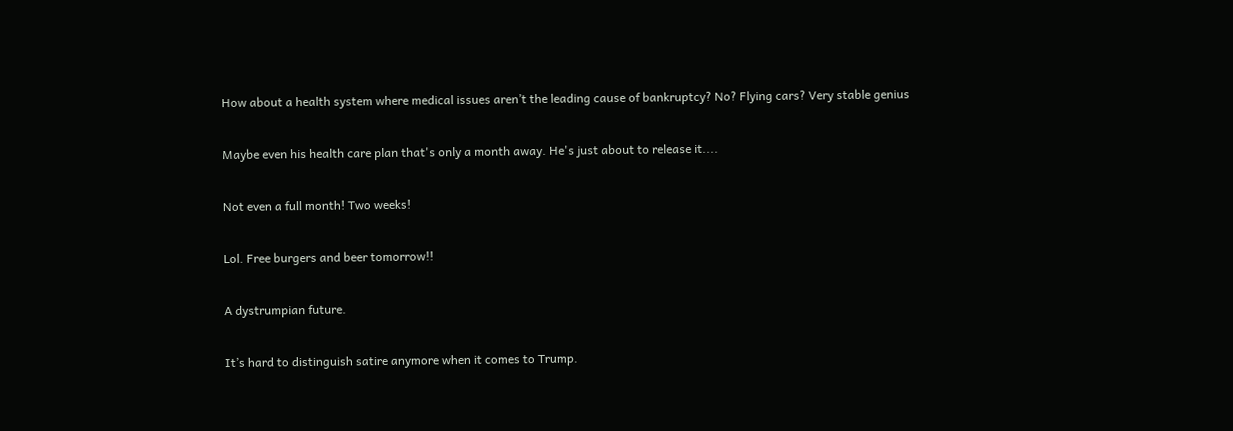How about a health system where medical issues aren’t the leading cause of bankruptcy? No? Flying cars? Very stable genius


Maybe even his health care plan that's only a month away. He's just about to release it....


Not even a full month! Two weeks!


Lol. Free burgers and beer tomorrow!!


A dystrumpian future.


It’s hard to distinguish satire anymore when it comes to Trump.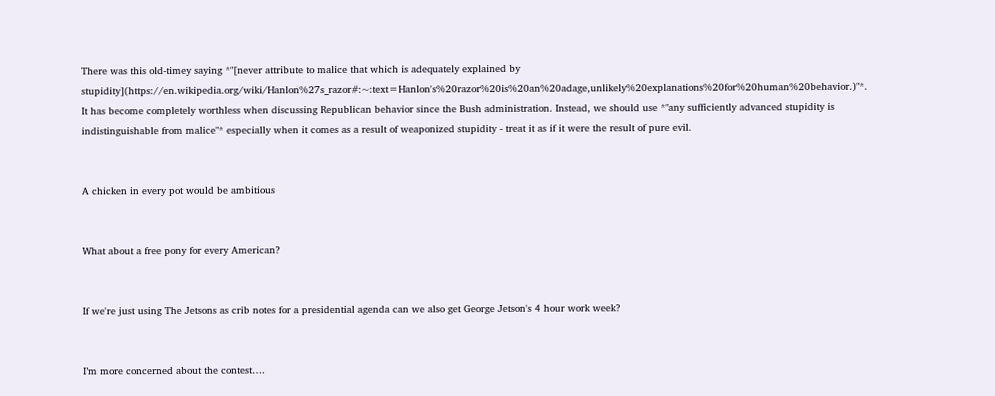There was this old-timey saying *"[never attribute to malice that which is adequately explained by stupidity](https://en.wikipedia.org/wiki/Hanlon%27s_razor#:~:text=Hanlon's%20razor%20is%20an%20adage,unlikely%20explanations%20for%20human%20behavior.)"*. It has become completely worthless when discussing Republican behavior since the Bush administration. Instead, we should use *"any sufficiently advanced stupidity is indistinguishable from malice"* especially when it comes as a result of weaponized stupidity - treat it as if it were the result of pure evil.


A chicken in every pot would be ambitious


What about a free pony for every American?


If we're just using The Jetsons as crib notes for a presidential agenda can we also get George Jetson's 4 hour work week?


I’m more concerned about the contest….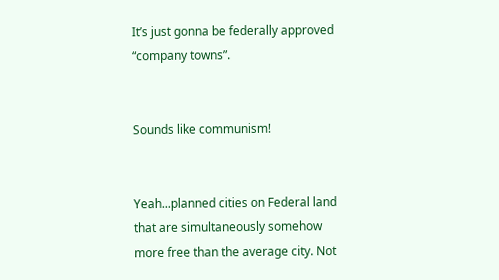It’s just gonna be federally approved “company towns”.


Sounds like communism!


Yeah...planned cities on Federal land that are simultaneously somehow more free than the average city. Not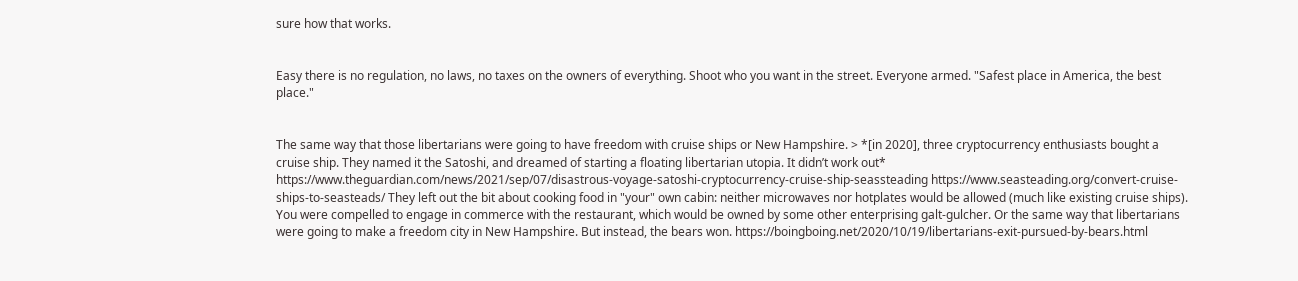sure how that works.


Easy there is no regulation, no laws, no taxes on the owners of everything. Shoot who you want in the street. Everyone armed. "Safest place in America, the best place."


The same way that those libertarians were going to have freedom with cruise ships or New Hampshire. > *[in 2020], three cryptocurrency enthusiasts bought a cruise ship. They named it the Satoshi, and dreamed of starting a floating libertarian utopia. It didn’t work out* https://www.theguardian.com/news/2021/sep/07/disastrous-voyage-satoshi-cryptocurrency-cruise-ship-seassteading https://www.seasteading.org/convert-cruise-ships-to-seasteads/ They left out the bit about cooking food in "your" own cabin: neither microwaves nor hotplates would be allowed (much like existing cruise ships). You were compelled to engage in commerce with the restaurant, which would be owned by some other enterprising galt-gulcher. Or the same way that libertarians were going to make a freedom city in New Hampshire. But instead, the bears won. https://boingboing.net/2020/10/19/libertarians-exit-pursued-by-bears.html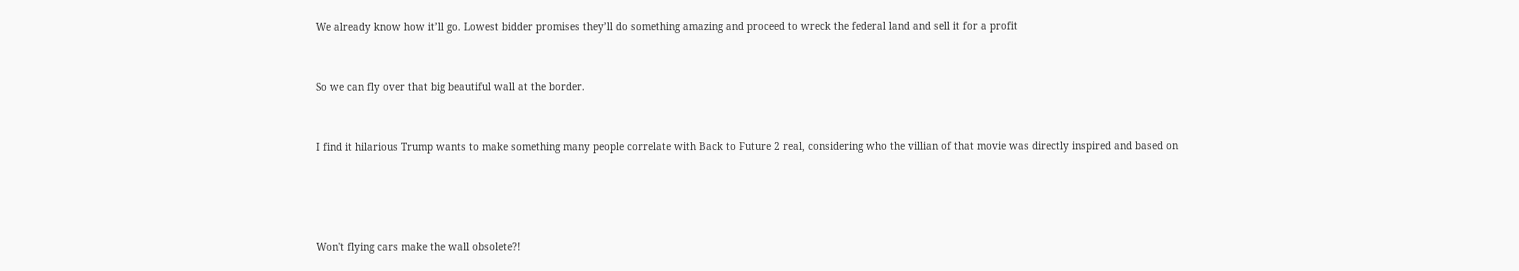We already know how it’ll go. Lowest bidder promises they’ll do something amazing and proceed to wreck the federal land and sell it for a profit


So we can fly over that big beautiful wall at the border.


I find it hilarious Trump wants to make something many people correlate with Back to Future 2 real, considering who the villian of that movie was directly inspired and based on




Won't flying cars make the wall obsolete?!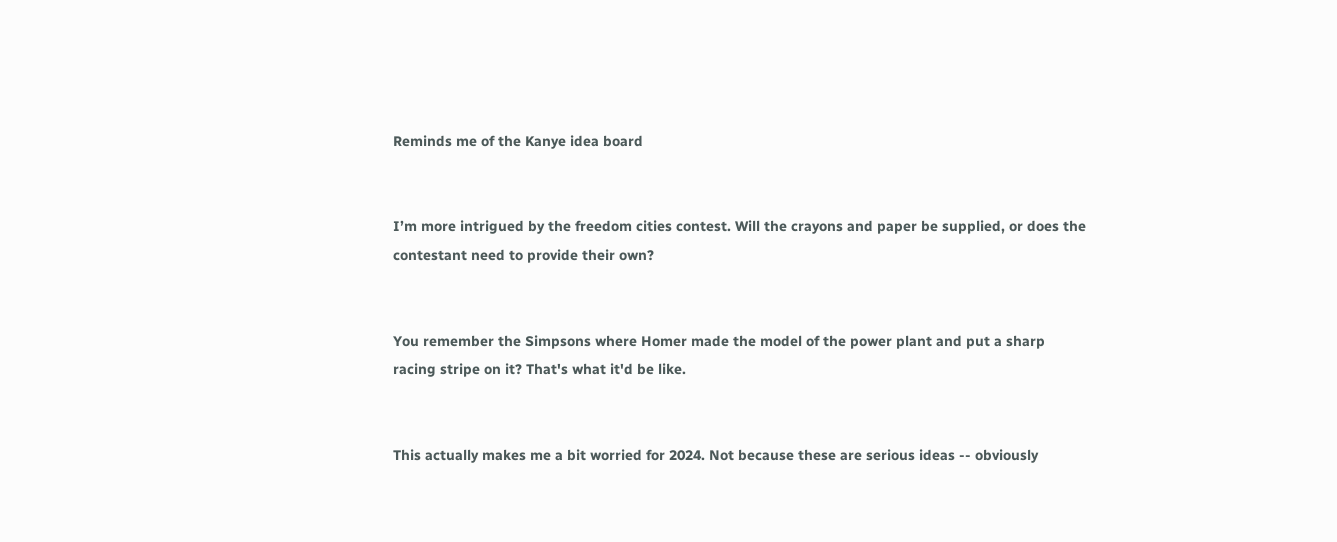Reminds me of the Kanye idea board


I’m more intrigued by the freedom cities contest. Will the crayons and paper be supplied, or does the contestant need to provide their own?


You remember the Simpsons where Homer made the model of the power plant and put a sharp racing stripe on it? That's what it'd be like.


This actually makes me a bit worried for 2024. Not because these are serious ideas -- obviously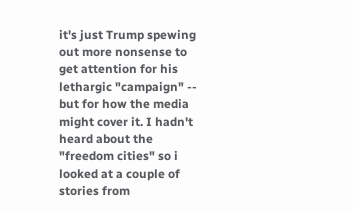it's just Trump spewing out more nonsense to get attention for his lethargic "campaign" -- but for how the media might cover it. I hadn't heard about the "freedom cities" so i looked at a couple of stories from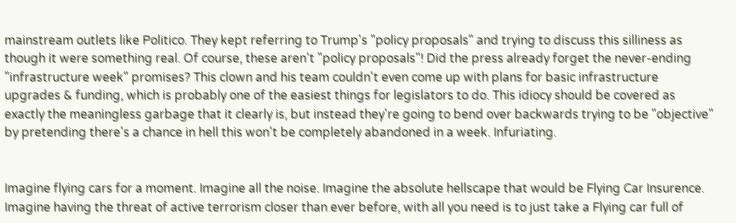mainstream outlets like Politico. They kept referring to Trump's "policy proposals" and trying to discuss this silliness as though it were something real. Of course, these aren't "policy proposals"! Did the press already forget the never-ending "infrastructure week" promises? This clown and his team couldn't even come up with plans for basic infrastructure upgrades & funding, which is probably one of the easiest things for legislators to do. This idiocy should be covered as exactly the meaningless garbage that it clearly is, but instead they're going to bend over backwards trying to be "objective" by pretending there's a chance in hell this won't be completely abandoned in a week. Infuriating.


Imagine flying cars for a moment. Imagine all the noise. Imagine the absolute hellscape that would be Flying Car Insurence. Imagine having the threat of active terrorism closer than ever before, with all you need is to just take a Flying car full of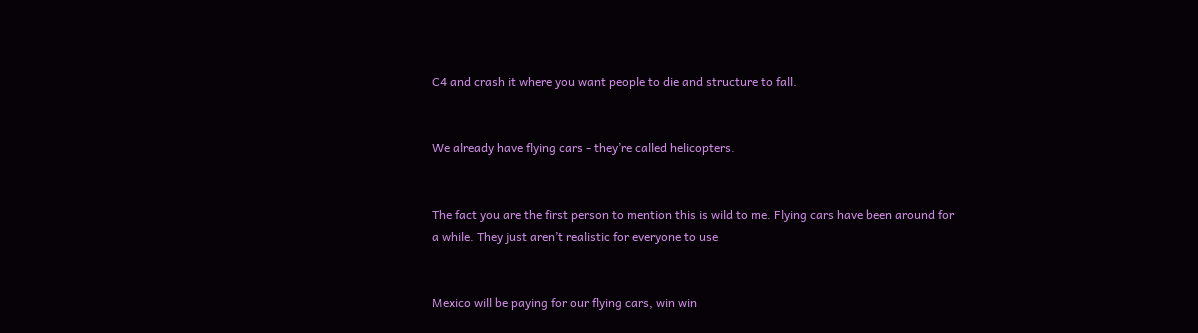C4 and crash it where you want people to die and structure to fall.


We already have flying cars - they’re called helicopters.


The fact you are the first person to mention this is wild to me. Flying cars have been around for a while. They just aren’t realistic for everyone to use


Mexico will be paying for our flying cars, win win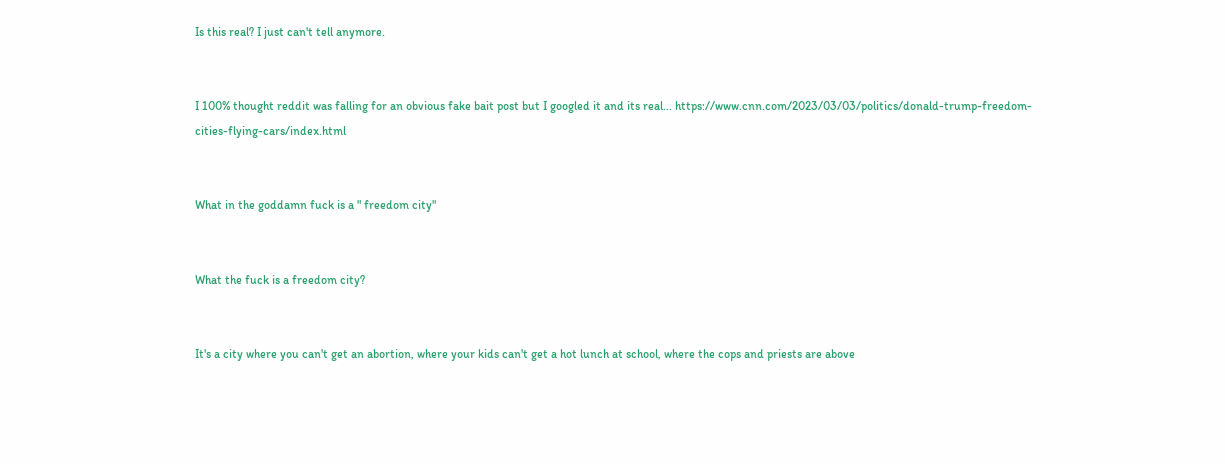Is this real? I just can't tell anymore.


I 100% thought reddit was falling for an obvious fake bait post but I googled it and its real... https://www.cnn.com/2023/03/03/politics/donald-trump-freedom-cities-flying-cars/index.html


What in the goddamn fuck is a " freedom city"


What the fuck is a freedom city?


It's a city where you can't get an abortion, where your kids can't get a hot lunch at school, where the cops and priests are above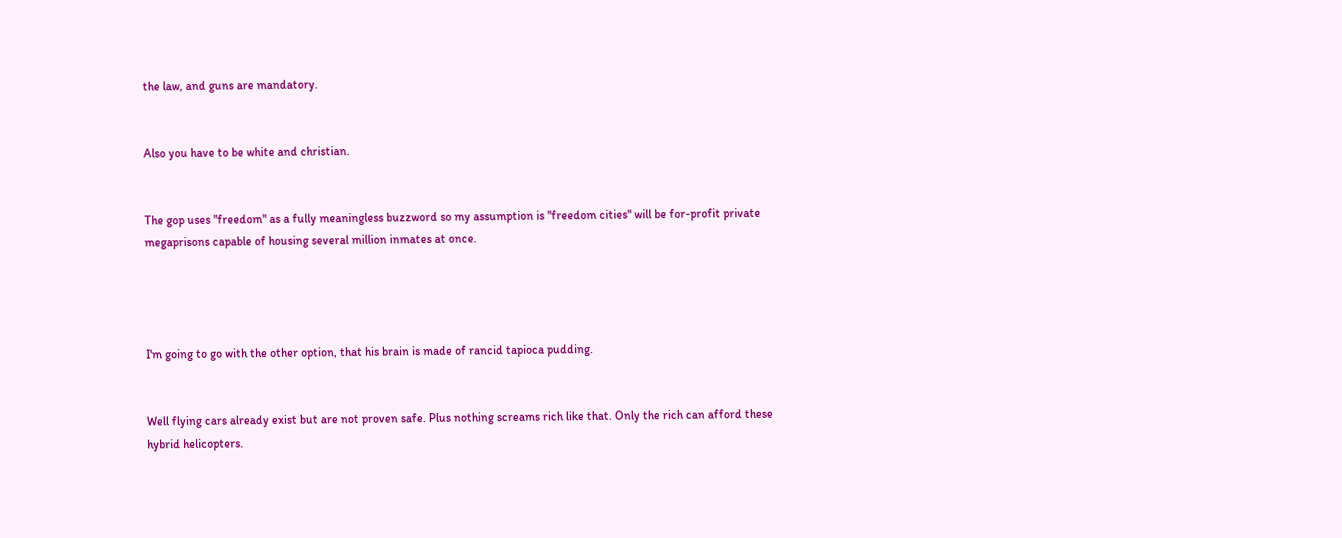the law, and guns are mandatory.


Also you have to be white and christian.


The gop uses "freedom" as a fully meaningless buzzword so my assumption is "freedom cities" will be for-profit private megaprisons capable of housing several million inmates at once.




I'm going to go with the other option, that his brain is made of rancid tapioca pudding.


Well flying cars already exist but are not proven safe. Plus nothing screams rich like that. Only the rich can afford these hybrid helicopters.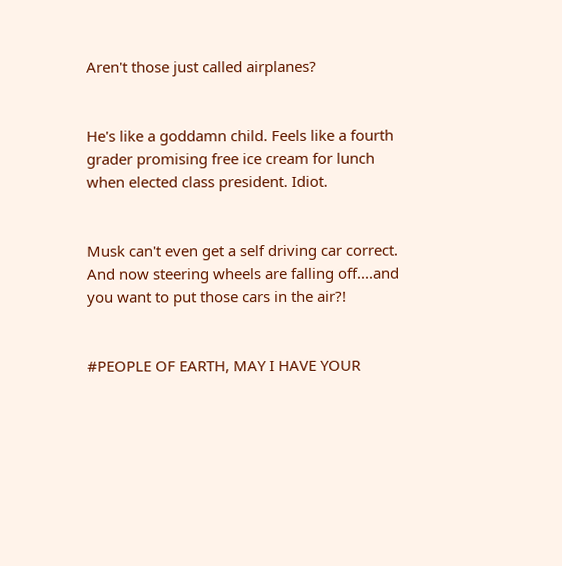Aren't those just called airplanes?


He's like a goddamn child. Feels like a fourth grader promising free ice cream for lunch when elected class president. Idiot.


Musk can't even get a self driving car correct. And now steering wheels are falling off....and you want to put those cars in the air?!


#PEOPLE OF EARTH, MAY I HAVE YOUR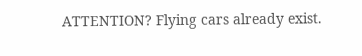ATTENTION? Flying cars already exist.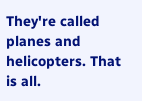They're called planes and helicopters. That is all.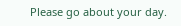Please go about your day.